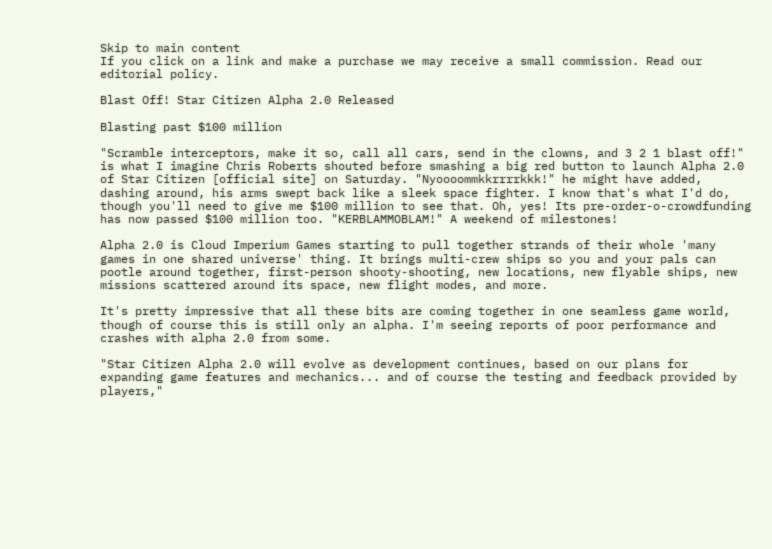Skip to main content
If you click on a link and make a purchase we may receive a small commission. Read our editorial policy.

Blast Off! Star Citizen Alpha 2.0 Released

Blasting past $100 million

"Scramble interceptors, make it so, call all cars, send in the clowns, and 3 2 1 blast off!" is what I imagine Chris Roberts shouted before smashing a big red button to launch Alpha 2.0 of Star Citizen [official site] on Saturday. "Nyoooommkkrrrrkkk!" he might have added, dashing around, his arms swept back like a sleek space fighter. I know that's what I'd do, though you'll need to give me $100 million to see that. Oh, yes! Its pre-order-o-crowdfunding has now passed $100 million too. "KERBLAMMOBLAM!" A weekend of milestones!

Alpha 2.0 is Cloud Imperium Games starting to pull together strands of their whole 'many games in one shared universe' thing. It brings multi-crew ships so you and your pals can pootle around together, first-person shooty-shooting, new locations, new flyable ships, new missions scattered around its space, new flight modes, and more.

It's pretty impressive that all these bits are coming together in one seamless game world, though of course this is still only an alpha. I'm seeing reports of poor performance and crashes with alpha 2.0 from some.

"Star Citizen Alpha 2.0 will evolve as development continues, based on our plans for expanding game features and mechanics... and of course the testing and feedback provided by players,"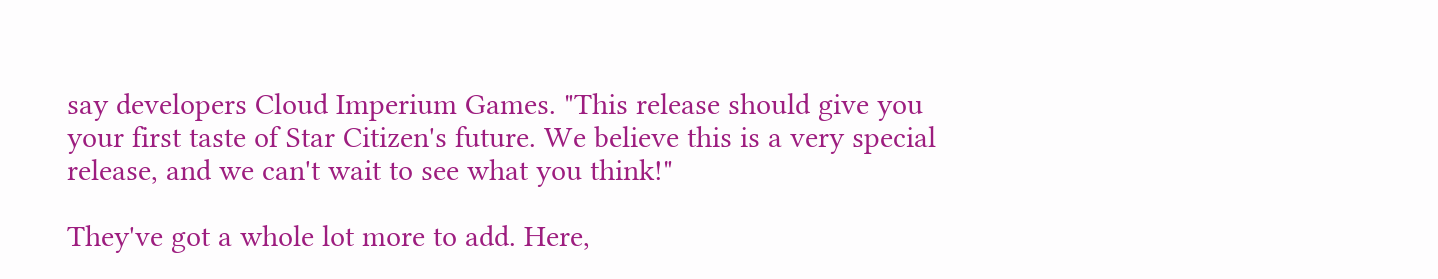say developers Cloud Imperium Games. "This release should give you your first taste of Star Citizen's future. We believe this is a very special release, and we can't wait to see what you think!"

They've got a whole lot more to add. Here,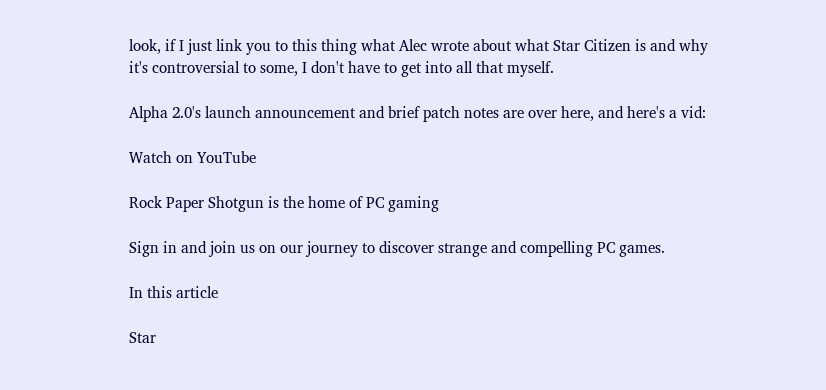look, if I just link you to this thing what Alec wrote about what Star Citizen is and why it's controversial to some, I don't have to get into all that myself.

Alpha 2.0's launch announcement and brief patch notes are over here, and here's a vid:

Watch on YouTube

Rock Paper Shotgun is the home of PC gaming

Sign in and join us on our journey to discover strange and compelling PC games.

In this article

Star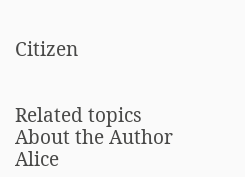Citizen


Related topics
About the Author
Alice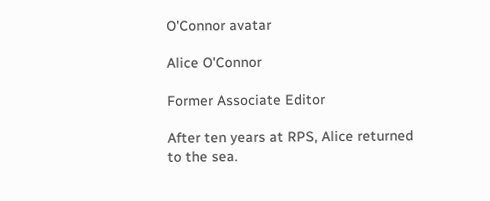O'Connor avatar

Alice O'Connor

Former Associate Editor

After ten years at RPS, Alice returned to the sea.